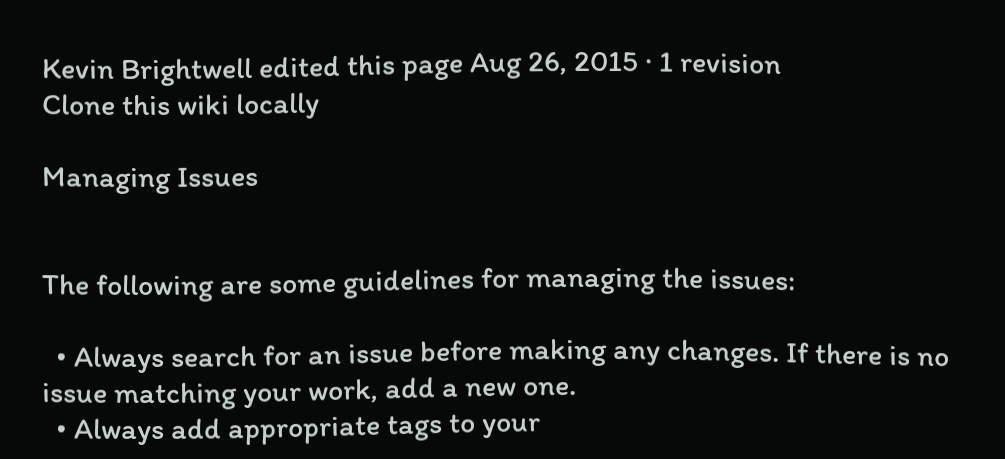Kevin Brightwell edited this page Aug 26, 2015 · 1 revision
Clone this wiki locally

Managing Issues


The following are some guidelines for managing the issues:

  • Always search for an issue before making any changes. If there is no issue matching your work, add a new one.
  • Always add appropriate tags to your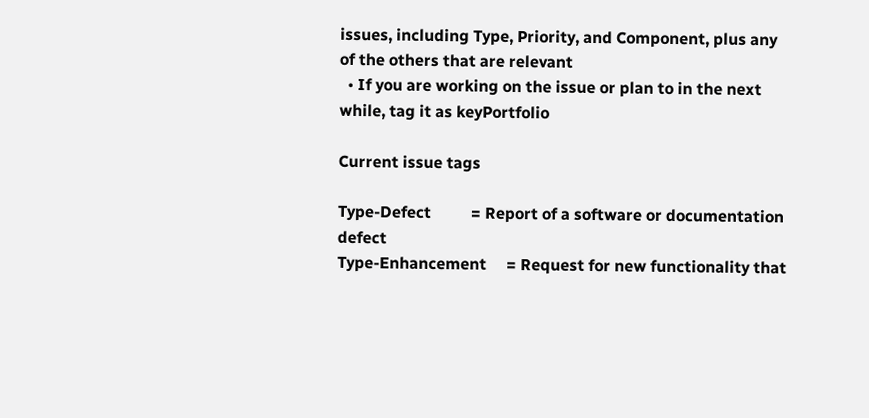issues, including Type, Priority, and Component, plus any of the others that are relevant
  • If you are working on the issue or plan to in the next while, tag it as keyPortfolio

Current issue tags

Type-Defect          = Report of a software or documentation defect
Type-Enhancement     = Request for new functionality that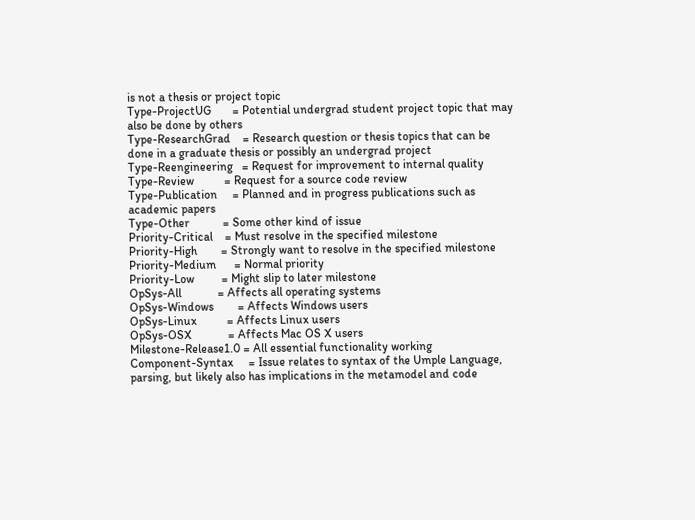is not a thesis or project topic
Type-ProjectUG       = Potential undergrad student project topic that may also be done by others
Type-ResearchGrad    = Research question or thesis topics that can be done in a graduate thesis or possibly an undergrad project
Type-Reengineering   = Request for improvement to internal quality
Type-Review          = Request for a source code review
Type-Publication     = Planned and in progress publications such as academic papers
Type-Other           = Some other kind of issue
Priority-Critical    = Must resolve in the specified milestone
Priority-High        = Strongly want to resolve in the specified milestone
Priority-Medium      = Normal priority
Priority-Low         = Might slip to later milestone
OpSys-All            = Affects all operating systems
OpSys-Windows        = Affects Windows users
OpSys-Linux          = Affects Linux users
OpSys-OSX            = Affects Mac OS X users
Milestone-Release1.0 = All essential functionality working
Component-Syntax     = Issue relates to syntax of the Umple Language, parsing, but likely also has implications in the metamodel and code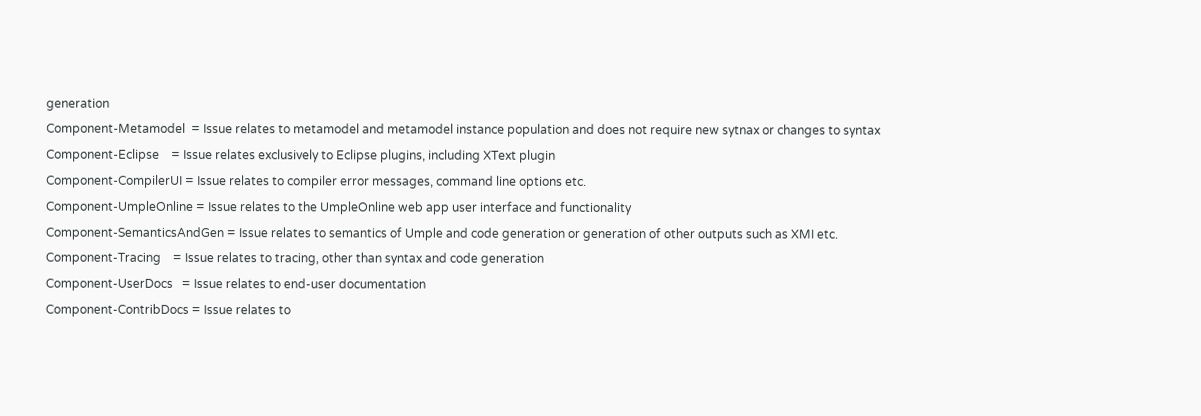generation
Component-Metamodel  = Issue relates to metamodel and metamodel instance population and does not require new sytnax or changes to syntax
Component-Eclipse    = Issue relates exclusively to Eclipse plugins, including XText plugin
Component-CompilerUI = Issue relates to compiler error messages, command line options etc.
Component-UmpleOnline = Issue relates to the UmpleOnline web app user interface and functionality
Component-SemanticsAndGen = Issue relates to semantics of Umple and code generation or generation of other outputs such as XMI etc.
Component-Tracing    = Issue relates to tracing, other than syntax and code generation
Component-UserDocs   = Issue relates to end-user documentation
Component-ContribDocs = Issue relates to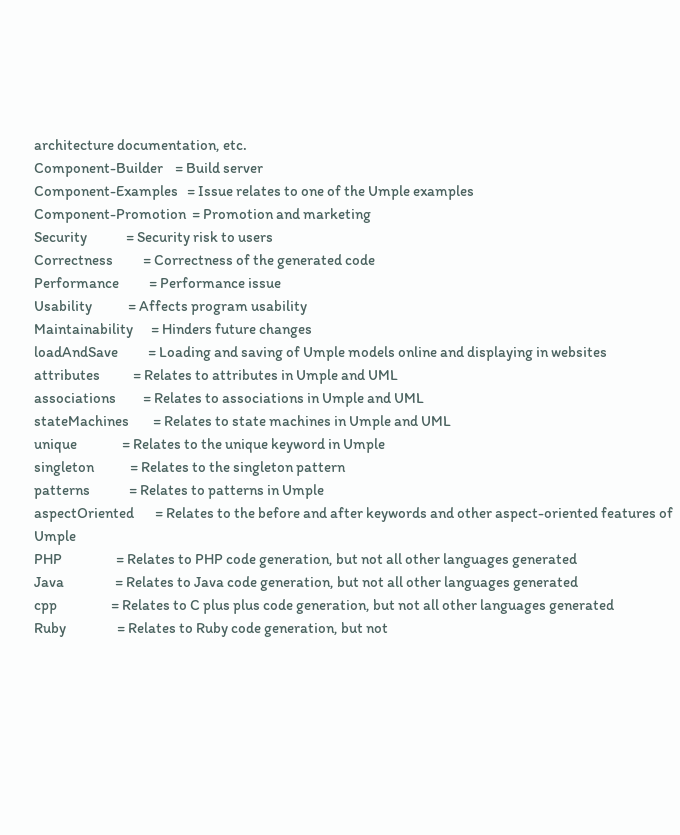architecture documentation, etc.
Component-Builder    = Build server
Component-Examples   = Issue relates to one of the Umple examples
Component-Promotion  = Promotion and marketing
Security             = Security risk to users
Correctness          = Correctness of the generated code
Performance          = Performance issue
Usability            = Affects program usability
Maintainability      = Hinders future changes
loadAndSave          = Loading and saving of Umple models online and displaying in websites
attributes           = Relates to attributes in Umple and UML
associations         = Relates to associations in Umple and UML
stateMachines        = Relates to state machines in Umple and UML
unique               = Relates to the unique keyword in Umple
singleton            = Relates to the singleton pattern
patterns             = Relates to patterns in Umple
aspectOriented       = Relates to the before and after keywords and other aspect-oriented features of Umple
PHP                  = Relates to PHP code generation, but not all other languages generated
Java                 = Relates to Java code generation, but not all other languages generated
cpp                  = Relates to C plus plus code generation, but not all other languages generated
Ruby                 = Relates to Ruby code generation, but not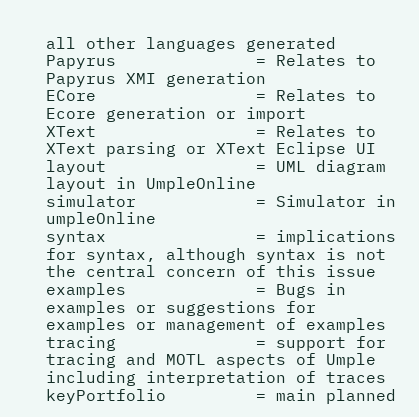all other languages generated
Papyrus              = Relates to Papyrus XMI generation
ECore                = Relates to Ecore generation or import
XText                = Relates to XText parsing or XText Eclipse UI
layout               = UML diagram layout in UmpleOnline
simulator            = Simulator in umpleOnline
syntax               = implications for syntax, although syntax is not the central concern of this issue
examples             = Bugs in examples or suggestions for examples or management of examples
tracing              = support for tracing and MOTL aspects of Umple including interpretation of traces
keyPortfolio         = main planned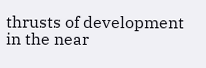thrusts of development in the near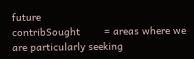future
contribSought        = areas where we are particularly seeking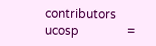contributors
ucosp                =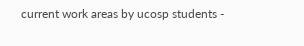current work areas by ucosp students -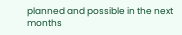planned and possible in the next months